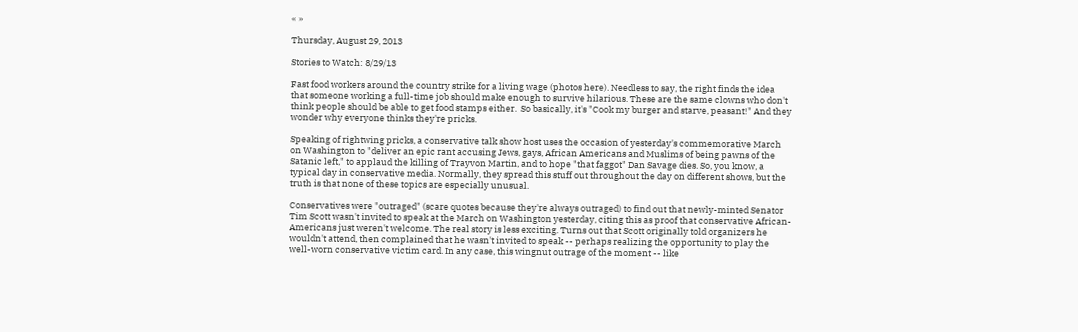« »

Thursday, August 29, 2013

Stories to Watch: 8/29/13

Fast food workers around the country strike for a living wage (photos here). Needless to say, the right finds the idea that someone working a full-time job should make enough to survive hilarious. These are the same clowns who don't think people should be able to get food stamps either.  So basically, it's "Cook my burger and starve, peasant!" And they wonder why everyone thinks they're pricks.

Speaking of rightwing pricks, a conservative talk show host uses the occasion of yesterday's commemorative March on Washington to "deliver an epic rant accusing Jews, gays, African Americans and Muslims of being pawns of the Satanic left," to applaud the killing of Trayvon Martin, and to hope "that faggot" Dan Savage dies. So, you know, a typical day in conservative media. Normally, they spread this stuff out throughout the day on different shows, but the truth is that none of these topics are especially unusual.

Conservatives were "outraged" (scare quotes because they're always outraged) to find out that newly-minted Senator Tim Scott wasn't invited to speak at the March on Washington yesterday, citing this as proof that conservative African-Americans just weren't welcome. The real story is less exciting. Turns out that Scott originally told organizers he wouldn't attend, then complained that he wasn't invited to speak -- perhaps realizing the opportunity to play the well-worn conservative victim card. In any case, this wingnut outrage of the moment -- like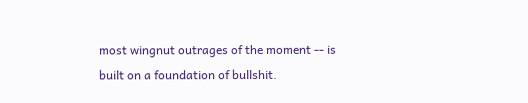most wingnut outrages of the moment -- is built on a foundation of bullshit.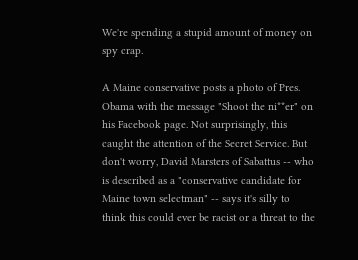We're spending a stupid amount of money on spy crap.

A Maine conservative posts a photo of Pres. Obama with the message "Shoot the ni**er" on his Facebook page. Not surprisingly, this caught the attention of the Secret Service. But don't worry, David Marsters of Sabattus -- who is described as a "conservative candidate for Maine town selectman" -- says it's silly to think this could ever be racist or a threat to the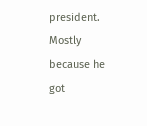president. Mostly because he got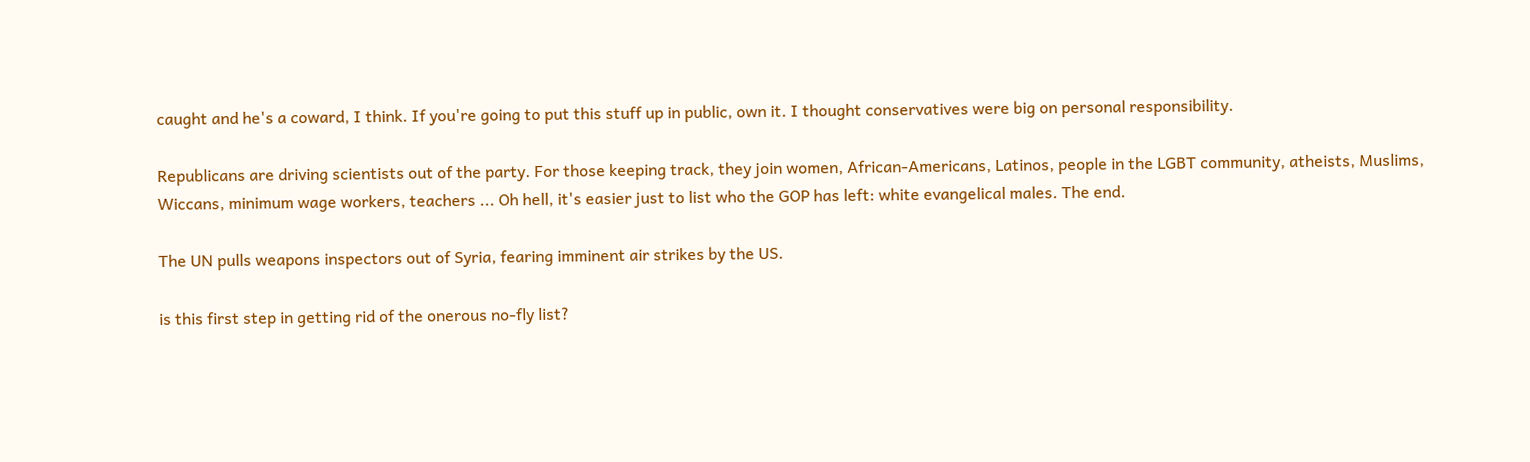caught and he's a coward, I think. If you're going to put this stuff up in public, own it. I thought conservatives were big on personal responsibility.

Republicans are driving scientists out of the party. For those keeping track, they join women, African-Americans, Latinos, people in the LGBT community, atheists, Muslims, Wiccans, minimum wage workers, teachers ... Oh hell, it's easier just to list who the GOP has left: white evangelical males. The end.

The UN pulls weapons inspectors out of Syria, fearing imminent air strikes by the US.

is this first step in getting rid of the onerous no-fly list?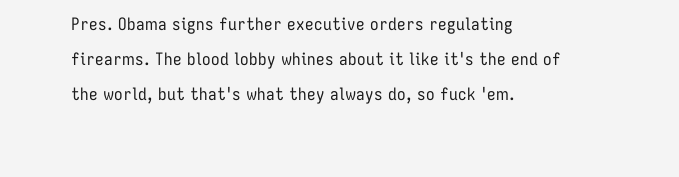Pres. Obama signs further executive orders regulating firearms. The blood lobby whines about it like it's the end of the world, but that's what they always do, so fuck 'em.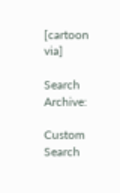[cartoon via]

Search Archive:

Custom Search